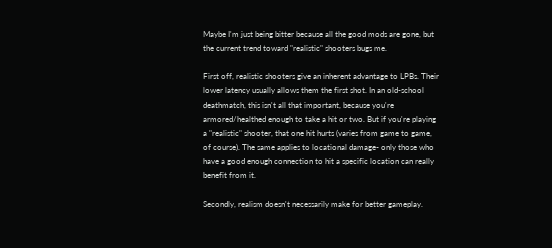Maybe I'm just being bitter because all the good mods are gone, but the current trend toward "realistic" shooters bugs me.

First off, realistic shooters give an inherent advantage to LPBs. Their lower latency usually allows them the first shot. In an old-school deathmatch, this isn't all that important, because you're armored/healthed enough to take a hit or two. But if you're playing a "realistic" shooter, that one hit hurts (varies from game to game, of course). The same applies to locational damage- only those who have a good enough connection to hit a specific location can really benefit from it.

Secondly, realism doesn't necessarily make for better gameplay.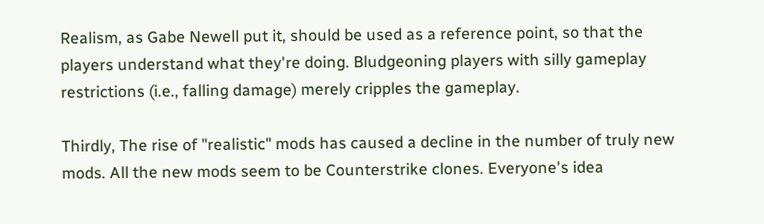Realism, as Gabe Newell put it, should be used as a reference point, so that the players understand what they're doing. Bludgeoning players with silly gameplay restrictions (i.e., falling damage) merely cripples the gameplay.

Thirdly, The rise of "realistic" mods has caused a decline in the number of truly new mods. All the new mods seem to be Counterstrike clones. Everyone's idea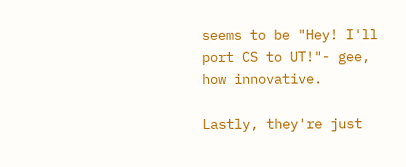seems to be "Hey! I'll port CS to UT!"- gee, how innovative.

Lastly, they're just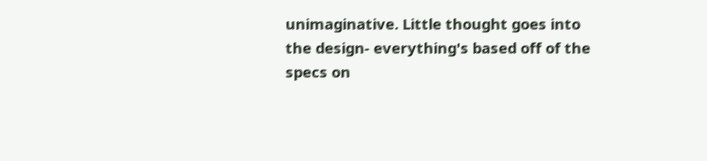unimaginative. Little thought goes into the design- everything's based off of the specs on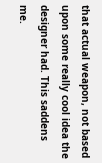that actual weapon, not based upon some really cool idea the designer had. This saddens me.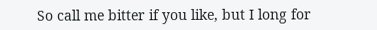So call me bitter if you like, but I long for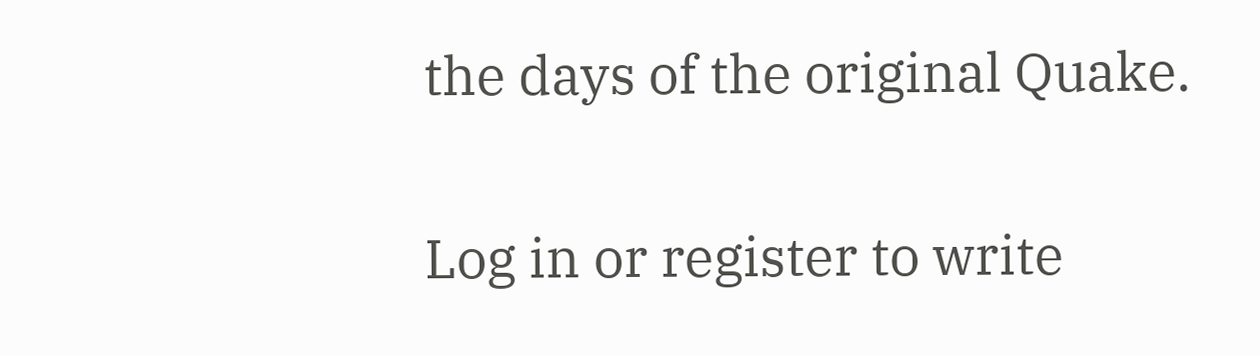the days of the original Quake.

Log in or register to write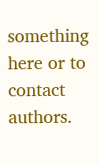something here or to contact authors.